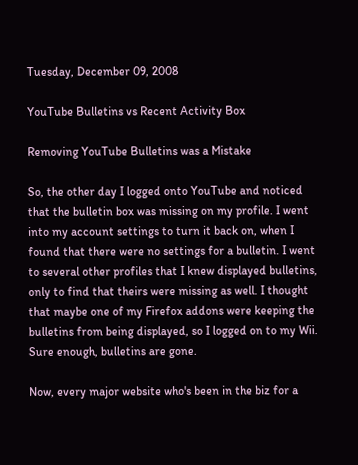Tuesday, December 09, 2008

YouTube Bulletins vs Recent Activity Box

Removing YouTube Bulletins was a Mistake

So, the other day I logged onto YouTube and noticed that the bulletin box was missing on my profile. I went into my account settings to turn it back on, when I found that there were no settings for a bulletin. I went to several other profiles that I knew displayed bulletins, only to find that theirs were missing as well. I thought that maybe one of my Firefox addons were keeping the bulletins from being displayed, so I logged on to my Wii. Sure enough, bulletins are gone.

Now, every major website who's been in the biz for a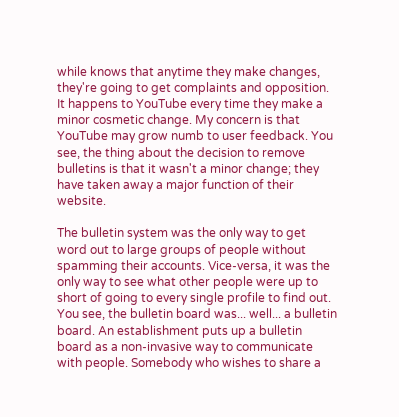while knows that anytime they make changes, they're going to get complaints and opposition. It happens to YouTube every time they make a minor cosmetic change. My concern is that YouTube may grow numb to user feedback. You see, the thing about the decision to remove bulletins is that it wasn't a minor change; they have taken away a major function of their website.

The bulletin system was the only way to get word out to large groups of people without spamming their accounts. Vice-versa, it was the only way to see what other people were up to short of going to every single profile to find out. You see, the bulletin board was... well... a bulletin board. An establishment puts up a bulletin board as a non-invasive way to communicate with people. Somebody who wishes to share a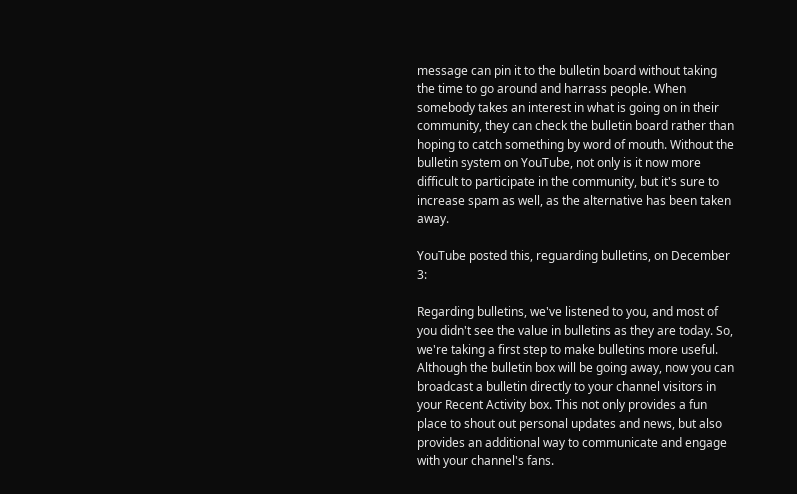message can pin it to the bulletin board without taking the time to go around and harrass people. When somebody takes an interest in what is going on in their community, they can check the bulletin board rather than hoping to catch something by word of mouth. Without the bulletin system on YouTube, not only is it now more difficult to participate in the community, but it's sure to increase spam as well, as the alternative has been taken away.

YouTube posted this, reguarding bulletins, on December 3:

Regarding bulletins, we've listened to you, and most of you didn't see the value in bulletins as they are today. So, we're taking a first step to make bulletins more useful. Although the bulletin box will be going away, now you can broadcast a bulletin directly to your channel visitors in your Recent Activity box. This not only provides a fun place to shout out personal updates and news, but also provides an additional way to communicate and engage with your channel's fans.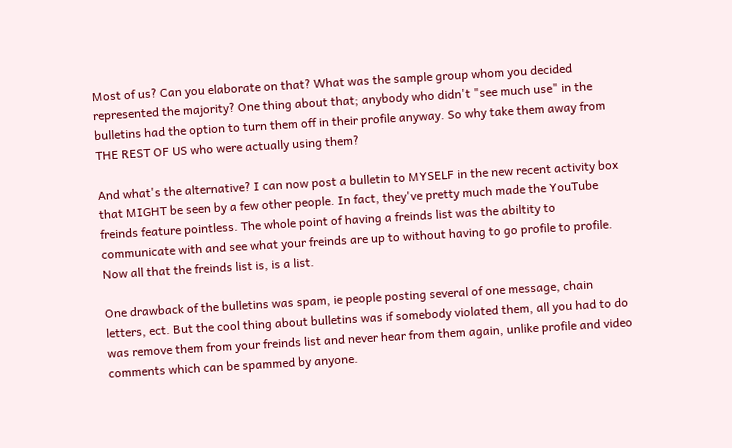Most of us? Can you elaborate on that? What was the sample group whom you decided represented the majority? One thing about that; anybody who didn't "see much use" in the bulletins had the option to turn them off in their profile anyway. So why take them away from THE REST OF US who were actually using them?

And what's the alternative? I can now post a bulletin to MYSELF in the new recent activity box that MIGHT be seen by a few other people. In fact, they've pretty much made the YouTube freinds feature pointless. The whole point of having a freinds list was the abiltity to communicate with and see what your freinds are up to without having to go profile to profile. Now all that the freinds list is, is a list.

One drawback of the bulletins was spam, ie people posting several of one message, chain letters, ect. But the cool thing about bulletins was if somebody violated them, all you had to do was remove them from your freinds list and never hear from them again, unlike profile and video comments which can be spammed by anyone.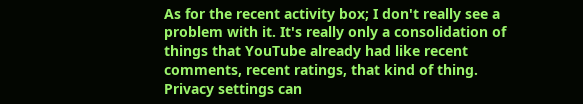As for the recent activity box; I don't really see a problem with it. It's really only a consolidation of things that YouTube already had like recent comments, recent ratings, that kind of thing. Privacy settings can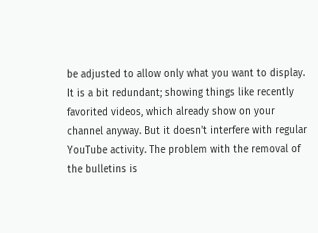be adjusted to allow only what you want to display. It is a bit redundant; showing things like recently favorited videos, which already show on your channel anyway. But it doesn't interfere with regular YouTube activity. The problem with the removal of the bulletins is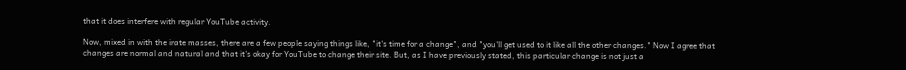that it does interfere with regular YouTube activity.

Now, mixed in with the irate masses, there are a few people saying things like, "it's time for a change", and "you'll get used to it like all the other changes." Now I agree that changes are normal and natural and that it's okay for YouTube to change their site. But, as I have previously stated, this particular change is not just a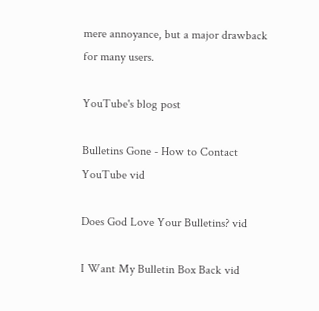mere annoyance, but a major drawback for many users.

YouTube's blog post

Bulletins Gone - How to Contact YouTube vid

Does God Love Your Bulletins? vid

I Want My Bulletin Box Back vid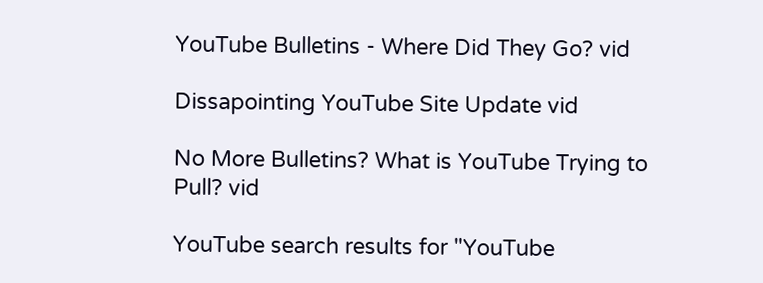YouTube Bulletins - Where Did They Go? vid

Dissapointing YouTube Site Update vid

No More Bulletins? What is YouTube Trying to Pull? vid

YouTube search results for "YouTube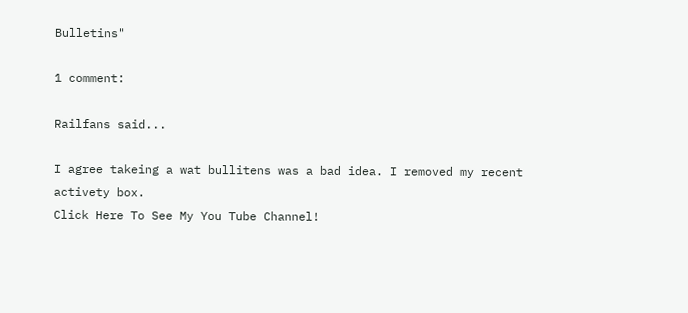Bulletins"

1 comment:

Railfans said...

I agree takeing a wat bullitens was a bad idea. I removed my recent activety box.
Click Here To See My You Tube Channel!